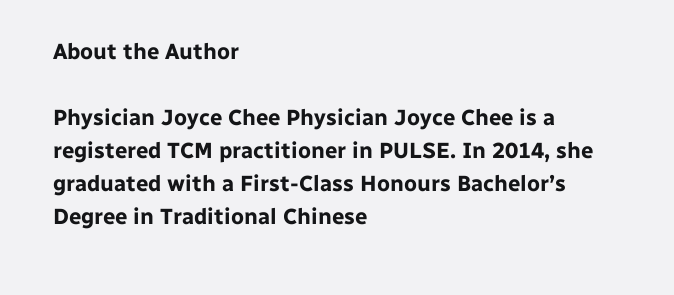About the Author

Physician Joyce Chee Physician Joyce Chee is a registered TCM practitioner in PULSE. In 2014, she graduated with a First-Class Honours Bachelor’s Degree in Traditional Chinese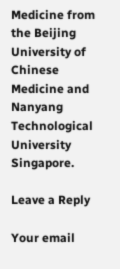Medicine from the Beijing University of Chinese Medicine and Nanyang Technological University Singapore.

Leave a Reply

Your email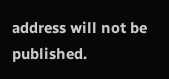address will not be published.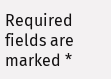Required fields are marked *